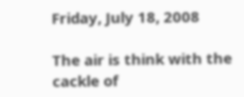Friday, July 18, 2008

The air is think with the cackle of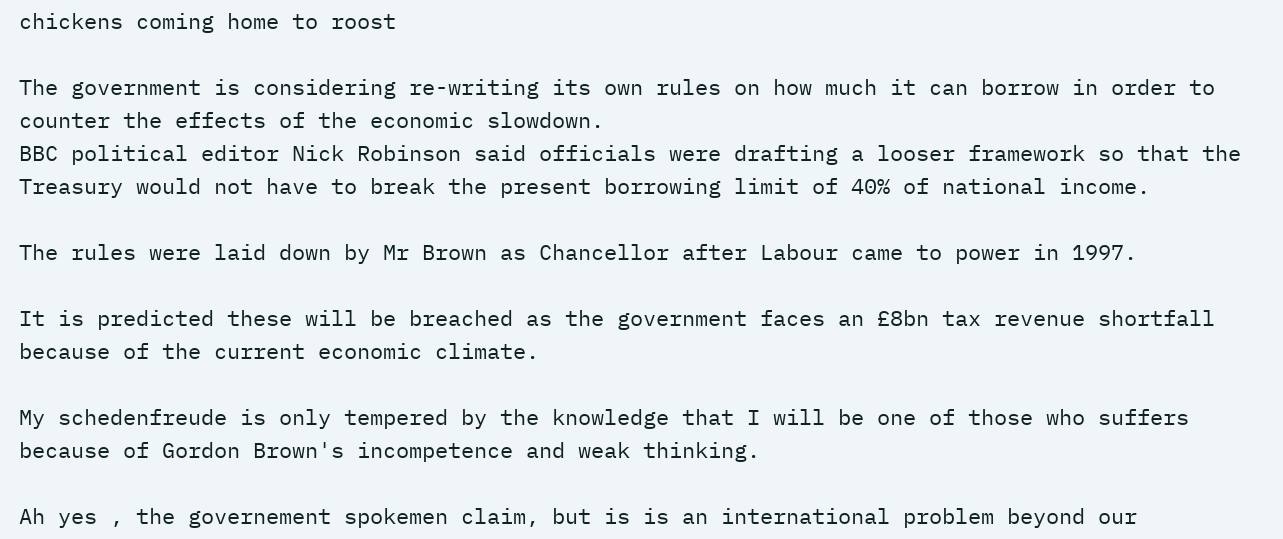chickens coming home to roost

The government is considering re-writing its own rules on how much it can borrow in order to counter the effects of the economic slowdown.
BBC political editor Nick Robinson said officials were drafting a looser framework so that the Treasury would not have to break the present borrowing limit of 40% of national income.

The rules were laid down by Mr Brown as Chancellor after Labour came to power in 1997.

It is predicted these will be breached as the government faces an £8bn tax revenue shortfall because of the current economic climate.

My schedenfreude is only tempered by the knowledge that I will be one of those who suffers because of Gordon Brown's incompetence and weak thinking.

Ah yes , the governement spokemen claim, but is is an international problem beyond our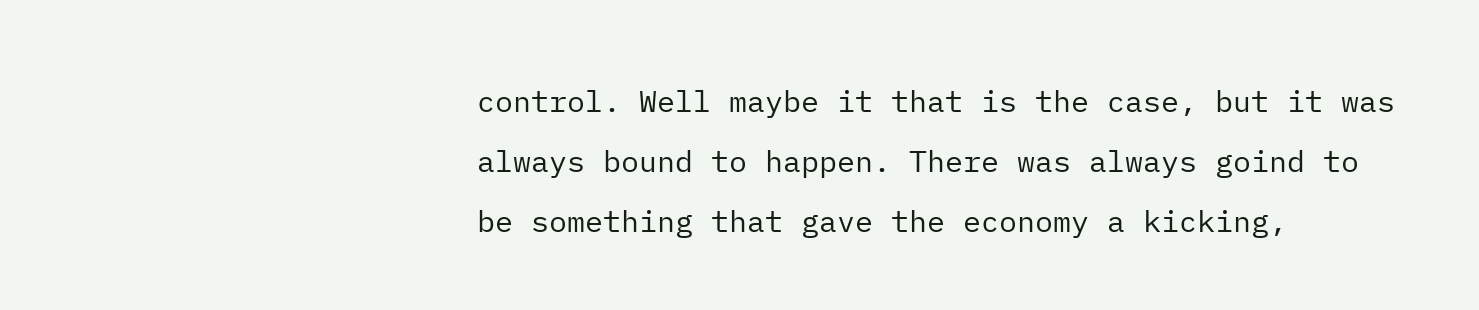control. Well maybe it that is the case, but it was always bound to happen. There was always goind to be something that gave the economy a kicking,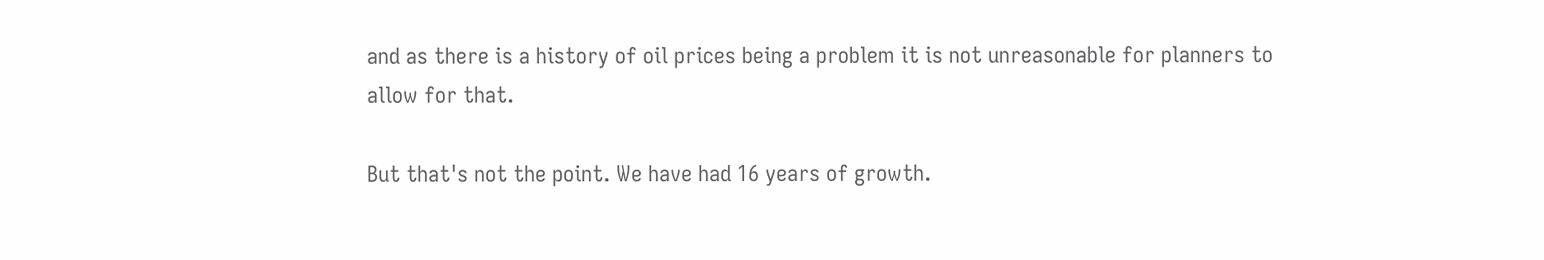and as there is a history of oil prices being a problem it is not unreasonable for planners to allow for that.

But that's not the point. We have had 16 years of growth.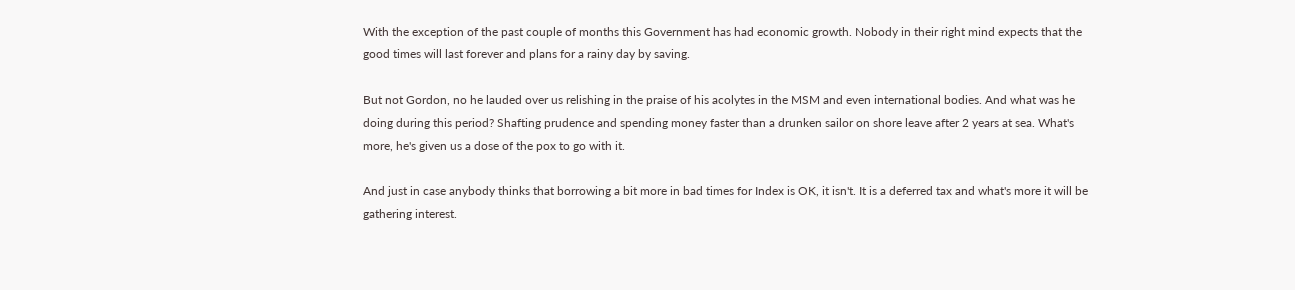With the exception of the past couple of months this Government has had economic growth. Nobody in their right mind expects that the good times will last forever and plans for a rainy day by saving.

But not Gordon, no he lauded over us relishing in the praise of his acolytes in the MSM and even international bodies. And what was he doing during this period? Shafting prudence and spending money faster than a drunken sailor on shore leave after 2 years at sea. What's more, he's given us a dose of the pox to go with it.

And just in case anybody thinks that borrowing a bit more in bad times for Index is OK, it isn't. It is a deferred tax and what's more it will be gathering interest.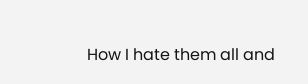How I hate them all and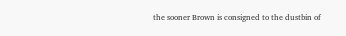the sooner Brown is consigned to the dustbin of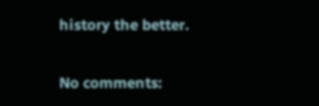history the better.

No comments: